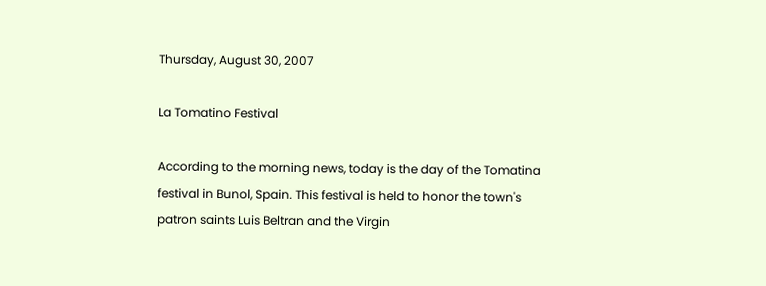Thursday, August 30, 2007

La Tomatino Festival

According to the morning news, today is the day of the Tomatina festival in Bunol, Spain. This festival is held to honor the town's patron saints Luis Beltran and the Virgin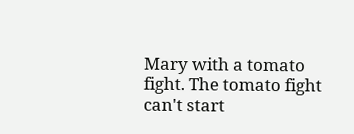Mary with a tomato fight. The tomato fight can't start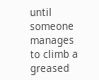until someone manages to climb a greased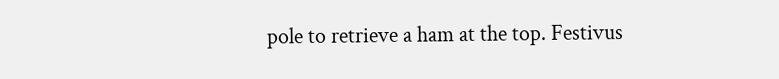pole to retrieve a ham at the top. Festivus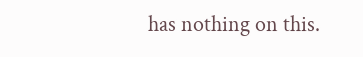has nothing on this.